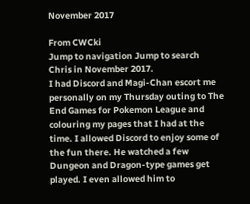November 2017

From CWCki
Jump to navigation Jump to search
Chris in November 2017.
I had Discord and Magi-Chan escort me personally on my Thursday outing to The End Games for Pokemon League and colouring my pages that I had at the time. I allowed Discord to enjoy some of the fun there. He watched a few Dungeon and Dragon-type games get played. I even allowed him to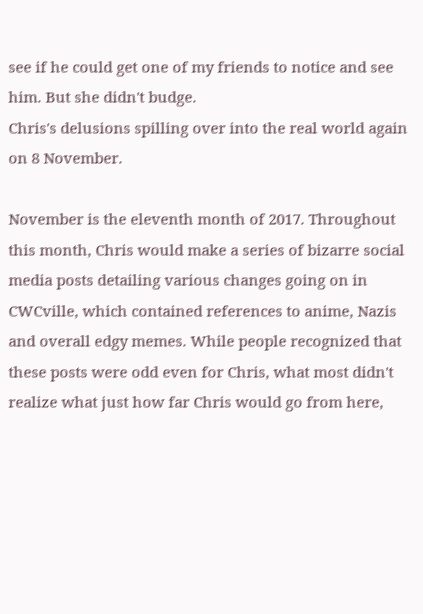see if he could get one of my friends to notice and see him. But she didn't budge.
Chris's delusions spilling over into the real world again on 8 November.

November is the eleventh month of 2017. Throughout this month, Chris would make a series of bizarre social media posts detailing various changes going on in CWCville, which contained references to anime, Nazis and overall edgy memes. While people recognized that these posts were odd even for Chris, what most didn't realize what just how far Chris would go from here,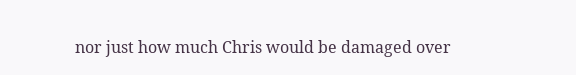nor just how much Chris would be damaged over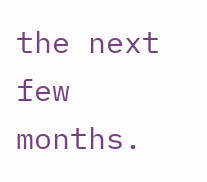the next few months.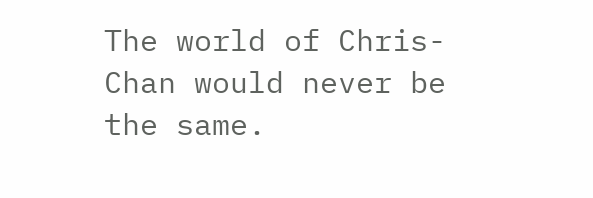The world of Chris-Chan would never be the same.